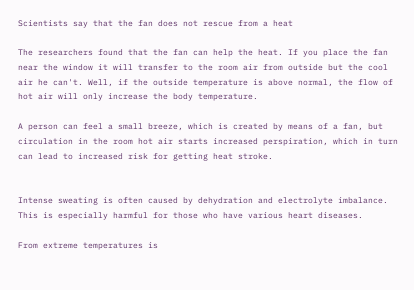Scientists say that the fan does not rescue from a heat

The researchers found that the fan can help the heat. If you place the fan near the window it will transfer to the room air from outside but the cool air he can't. Well, if the outside temperature is above normal, the flow of hot air will only increase the body temperature.

A person can feel a small breeze, which is created by means of a fan, but circulation in the room hot air starts increased perspiration, which in turn can lead to increased risk for getting heat stroke.


Intense sweating is often caused by dehydration and electrolyte imbalance. This is especially harmful for those who have various heart diseases.

From extreme temperatures is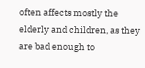often affects mostly the elderly and children, as they are bad enough to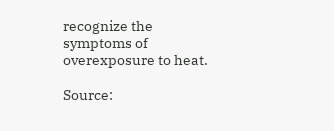recognize the symptoms of overexposure to heat.

Source: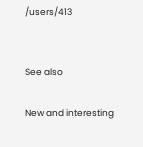/users/413


See also

New and interesting